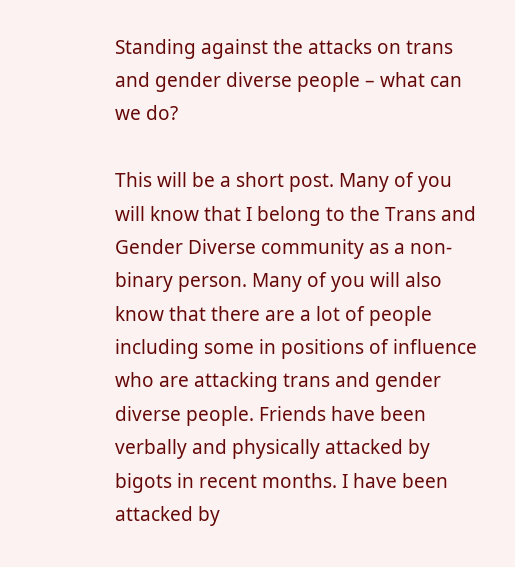Standing against the attacks on trans and gender diverse people – what can we do?

This will be a short post. Many of you will know that I belong to the Trans and Gender Diverse community as a non-binary person. Many of you will also know that there are a lot of people including some in positions of influence who are attacking trans and gender diverse people. Friends have been verbally and physically attacked by bigots in recent months. I have been attacked by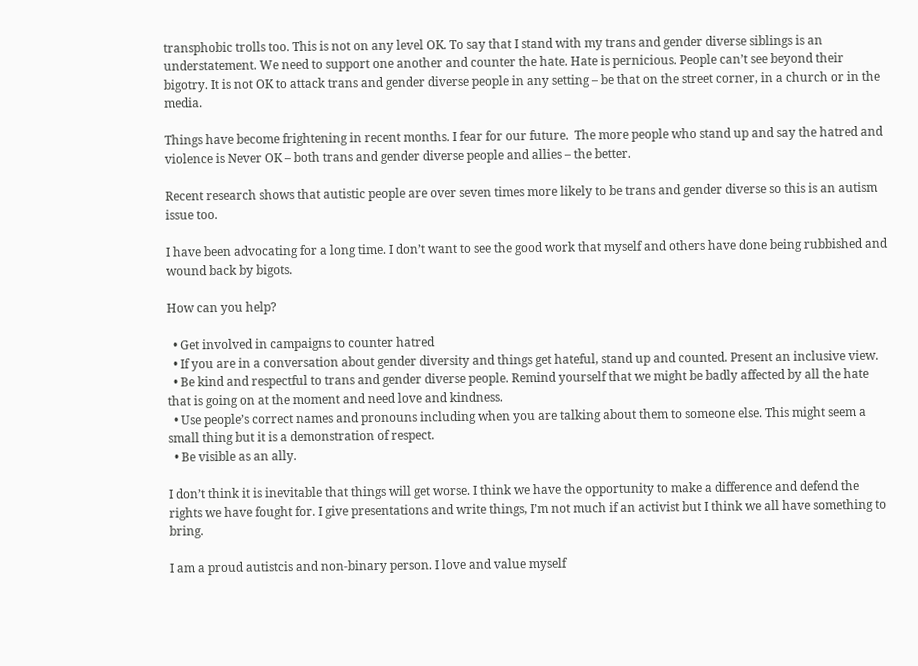transphobic trolls too. This is not on any level OK. To say that I stand with my trans and gender diverse siblings is an understatement. We need to support one another and counter the hate. Hate is pernicious. People can’t see beyond their bigotry. It is not OK to attack trans and gender diverse people in any setting – be that on the street corner, in a church or in the media.

Things have become frightening in recent months. I fear for our future.  The more people who stand up and say the hatred and violence is Never OK – both trans and gender diverse people and allies – the better.

Recent research shows that autistic people are over seven times more likely to be trans and gender diverse so this is an autism issue too.

I have been advocating for a long time. I don’t want to see the good work that myself and others have done being rubbished and wound back by bigots.

How can you help?

  • Get involved in campaigns to counter hatred
  • If you are in a conversation about gender diversity and things get hateful, stand up and counted. Present an inclusive view.
  • Be kind and respectful to trans and gender diverse people. Remind yourself that we might be badly affected by all the hate that is going on at the moment and need love and kindness.
  • Use people’s correct names and pronouns including when you are talking about them to someone else. This might seem a small thing but it is a demonstration of respect.
  • Be visible as an ally.

I don’t think it is inevitable that things will get worse. I think we have the opportunity to make a difference and defend the rights we have fought for. I give presentations and write things, I’m not much if an activist but I think we all have something to bring.

I am a proud autistcis and non-binary person. I love and value myself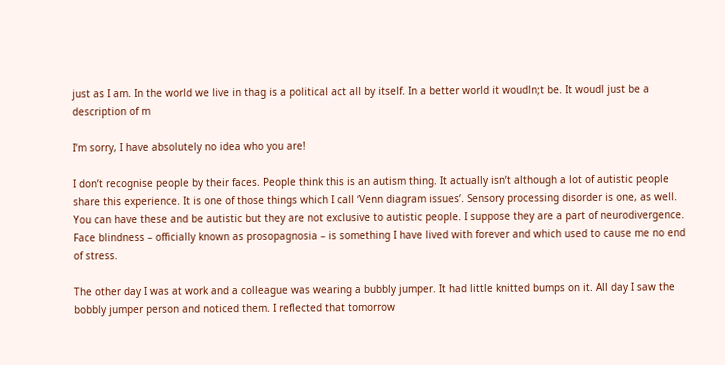just as I am. In the world we live in thag is a political act all by itself. In a better world it woudln;t be. It woudl just be a description of m

I’m sorry, I have absolutely no idea who you are!

I don’t recognise people by their faces. People think this is an autism thing. It actually isn’t although a lot of autistic people share this experience. It is one of those things which I call ‘Venn diagram issues’. Sensory processing disorder is one, as well. You can have these and be autistic but they are not exclusive to autistic people. I suppose they are a part of neurodivergence. Face blindness – officially known as prosopagnosia – is something I have lived with forever and which used to cause me no end of stress.

The other day I was at work and a colleague was wearing a bubbly jumper. It had little knitted bumps on it. All day I saw the bobbly jumper person and noticed them. I reflected that tomorrow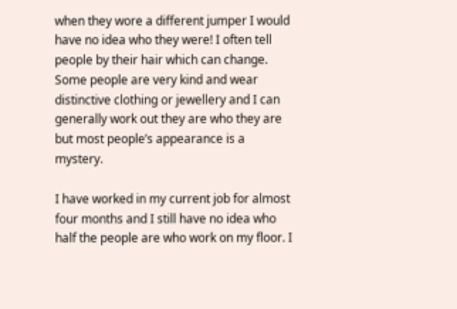when they wore a different jumper I would have no idea who they were! I often tell people by their hair which can change. Some people are very kind and wear distinctive clothing or jewellery and I can generally work out they are who they are but most people’s appearance is a mystery.

I have worked in my current job for almost four months and I still have no idea who half the people are who work on my floor. I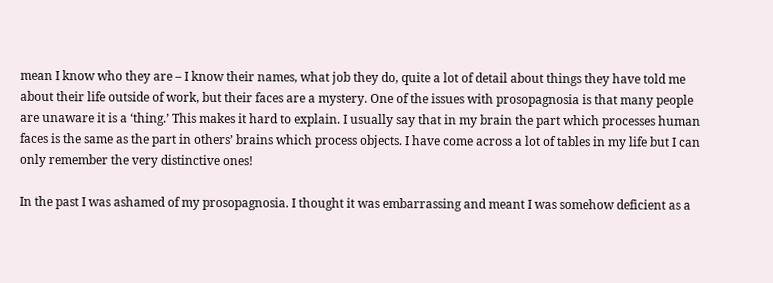mean I know who they are – I know their names, what job they do, quite a lot of detail about things they have told me about their life outside of work, but their faces are a mystery. One of the issues with prosopagnosia is that many people are unaware it is a ‘thing.’ This makes it hard to explain. I usually say that in my brain the part which processes human faces is the same as the part in others’ brains which process objects. I have come across a lot of tables in my life but I can only remember the very distinctive ones!

In the past I was ashamed of my prosopagnosia. I thought it was embarrassing and meant I was somehow deficient as a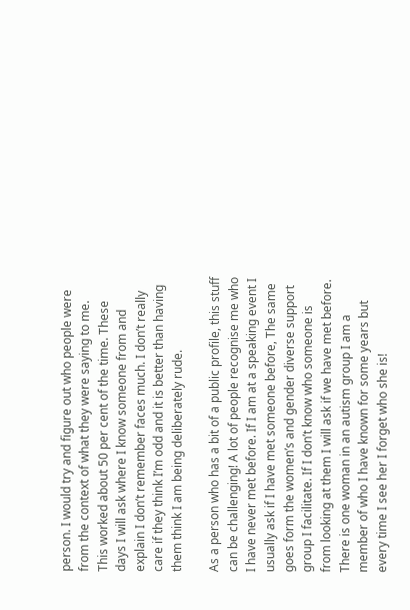person. I would try and figure out who people were from the context of what they were saying to me. This worked about 50 per cent of the time. These days I will ask where I know someone from and explain I don’t remember faces much. I don’t really care if they think I’m odd and it is better than having them think I am being deliberately rude.

As a person who has a bit of a public profile, this stuff can be challenging! A lot of people recognise me who I have never met before. If I am at a speaking event I usually ask if I have met someone before, The same goes form the women’s and gender diverse support group I facilitate. If I don’t know who someone is from looking at them I will ask if we have met before. There is one woman in an autism group I am a member of who I have known for some years but every time I see her I forget who she is!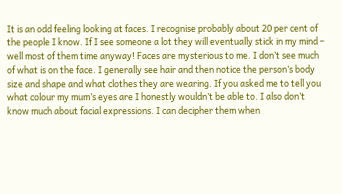It is an odd feeling looking at faces. I recognise probably about 20 per cent of the people I know. If I see someone a lot they will eventually stick in my mind – well most of them time anyway! Faces are mysterious to me. I don’t see much of what is on the face. I generally see hair and then notice the person’s body size and shape and what clothes they are wearing. If you asked me to tell you what colour my mum’s eyes are I honestly wouldn’t be able to. I also don’t know much about facial expressions. I can decipher them when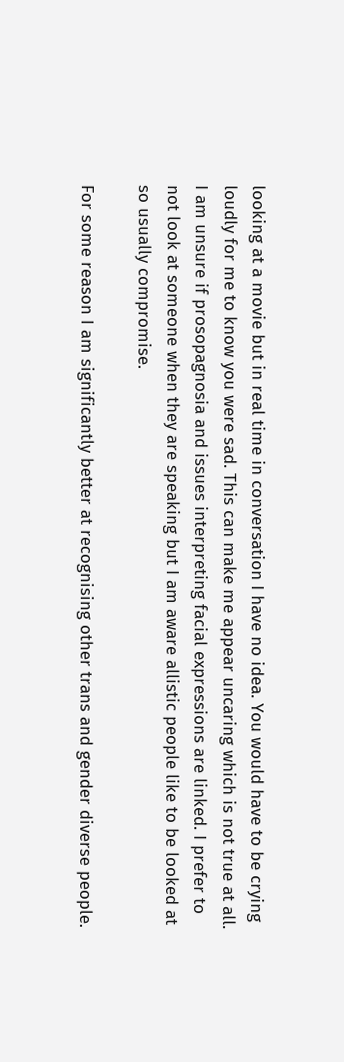looking at a movie but in real time in conversation I have no idea. You would have to be crying loudly for me to know you were sad. This can make me appear uncaring which is not true at all. I am unsure if prosopagnosia and issues interpreting facial expressions are linked. I prefer to not look at someone when they are speaking but I am aware allistic people like to be looked at so usually compromise.

For some reason I am significantly better at recognising other trans and gender diverse people.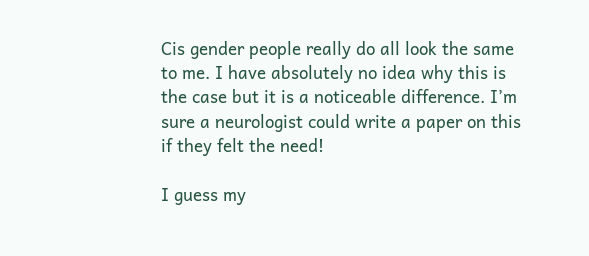Cis gender people really do all look the same to me. I have absolutely no idea why this is the case but it is a noticeable difference. I’m sure a neurologist could write a paper on this if they felt the need!

I guess my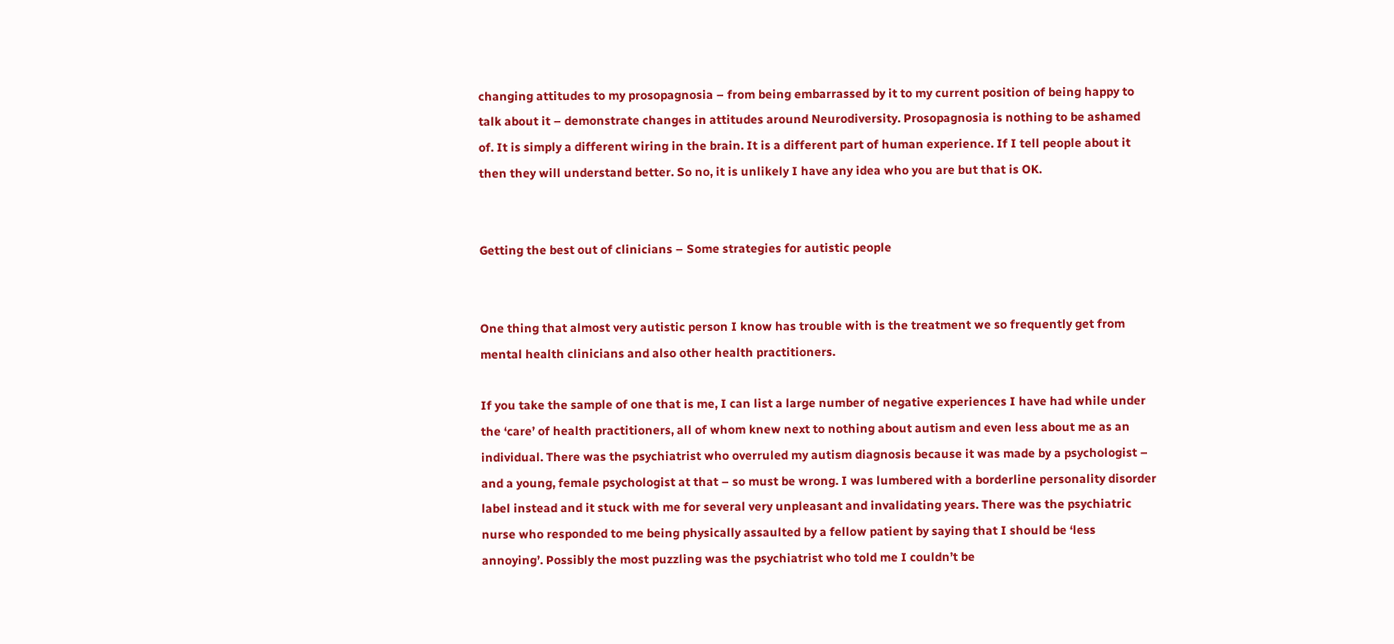changing attitudes to my prosopagnosia – from being embarrassed by it to my current position of being happy to talk about it – demonstrate changes in attitudes around Neurodiversity. Prosopagnosia is nothing to be ashamed of. It is simply a different wiring in the brain. It is a different part of human experience. If I tell people about it then they will understand better. So no, it is unlikely I have any idea who you are but that is OK.


Getting the best out of clinicians – Some strategies for autistic people


One thing that almost very autistic person I know has trouble with is the treatment we so frequently get from mental health clinicians and also other health practitioners.

If you take the sample of one that is me, I can list a large number of negative experiences I have had while under the ‘care’ of health practitioners, all of whom knew next to nothing about autism and even less about me as an individual. There was the psychiatrist who overruled my autism diagnosis because it was made by a psychologist – and a young, female psychologist at that – so must be wrong. I was lumbered with a borderline personality disorder label instead and it stuck with me for several very unpleasant and invalidating years. There was the psychiatric nurse who responded to me being physically assaulted by a fellow patient by saying that I should be ‘less annoying’. Possibly the most puzzling was the psychiatrist who told me I couldn’t be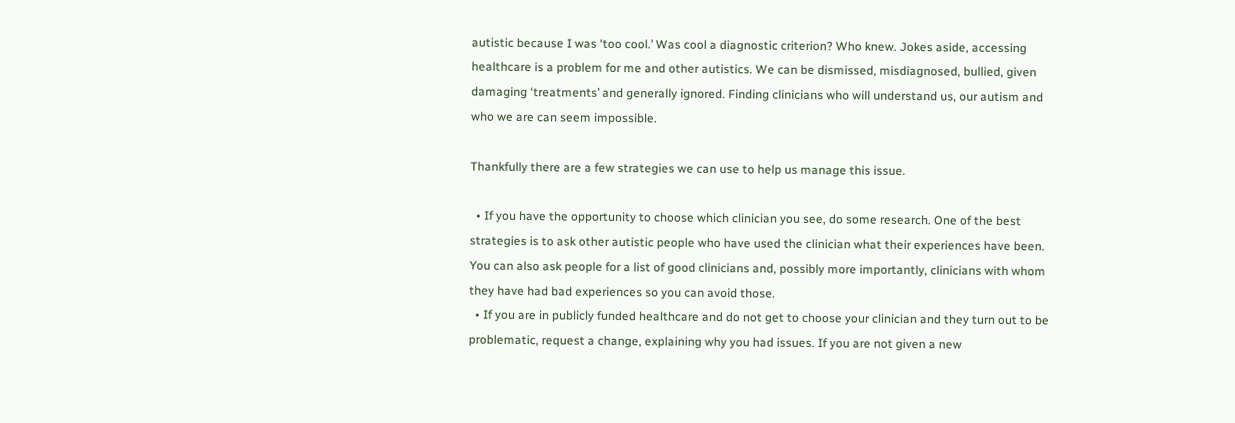autistic because I was ‘too cool.’ Was cool a diagnostic criterion? Who knew. Jokes aside, accessing healthcare is a problem for me and other autistics. We can be dismissed, misdiagnosed, bullied, given damaging ‘treatments’ and generally ignored. Finding clinicians who will understand us, our autism and who we are can seem impossible.

Thankfully there are a few strategies we can use to help us manage this issue.

  • If you have the opportunity to choose which clinician you see, do some research. One of the best strategies is to ask other autistic people who have used the clinician what their experiences have been. You can also ask people for a list of good clinicians and, possibly more importantly, clinicians with whom they have had bad experiences so you can avoid those.
  • If you are in publicly funded healthcare and do not get to choose your clinician and they turn out to be problematic, request a change, explaining why you had issues. If you are not given a new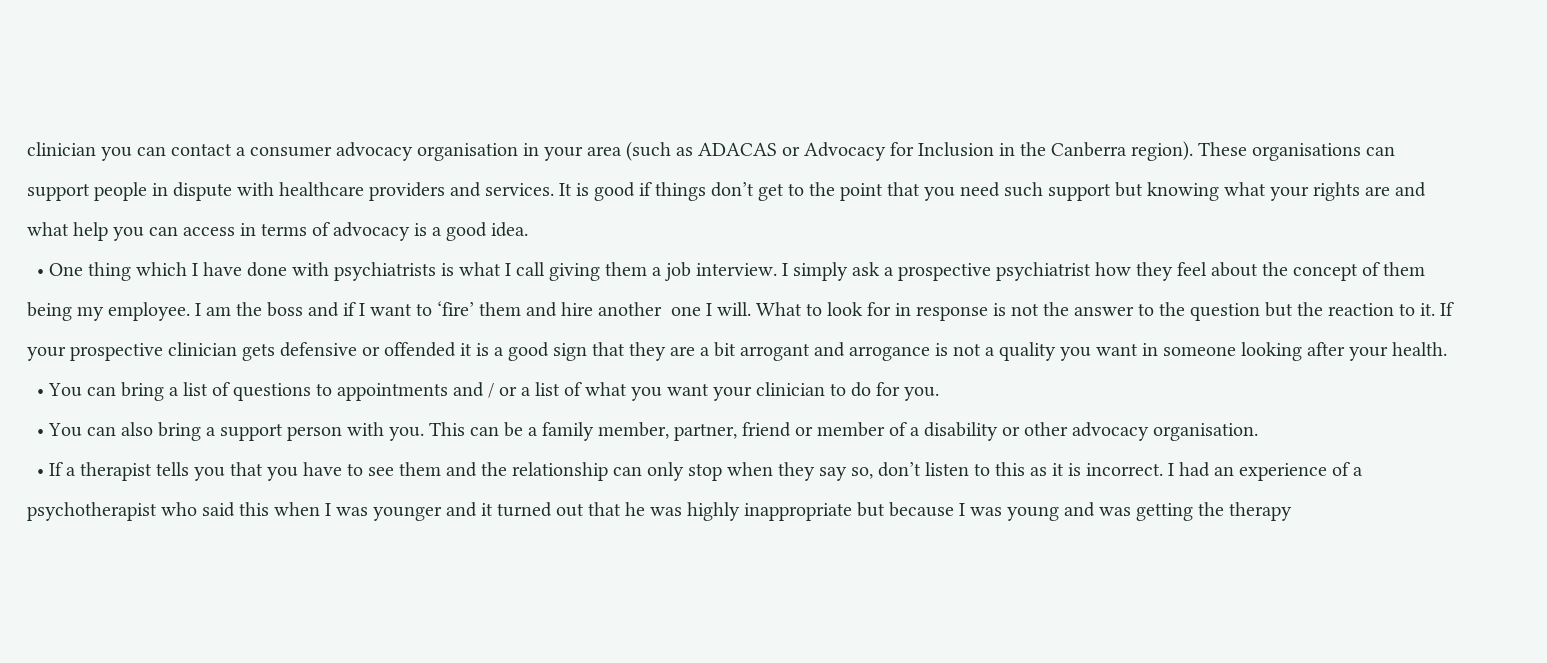clinician you can contact a consumer advocacy organisation in your area (such as ADACAS or Advocacy for Inclusion in the Canberra region). These organisations can support people in dispute with healthcare providers and services. It is good if things don’t get to the point that you need such support but knowing what your rights are and what help you can access in terms of advocacy is a good idea.
  • One thing which I have done with psychiatrists is what I call giving them a job interview. I simply ask a prospective psychiatrist how they feel about the concept of them being my employee. I am the boss and if I want to ‘fire’ them and hire another  one I will. What to look for in response is not the answer to the question but the reaction to it. If your prospective clinician gets defensive or offended it is a good sign that they are a bit arrogant and arrogance is not a quality you want in someone looking after your health.
  • You can bring a list of questions to appointments and / or a list of what you want your clinician to do for you.
  • You can also bring a support person with you. This can be a family member, partner, friend or member of a disability or other advocacy organisation.
  • If a therapist tells you that you have to see them and the relationship can only stop when they say so, don’t listen to this as it is incorrect. I had an experience of a psychotherapist who said this when I was younger and it turned out that he was highly inappropriate but because I was young and was getting the therapy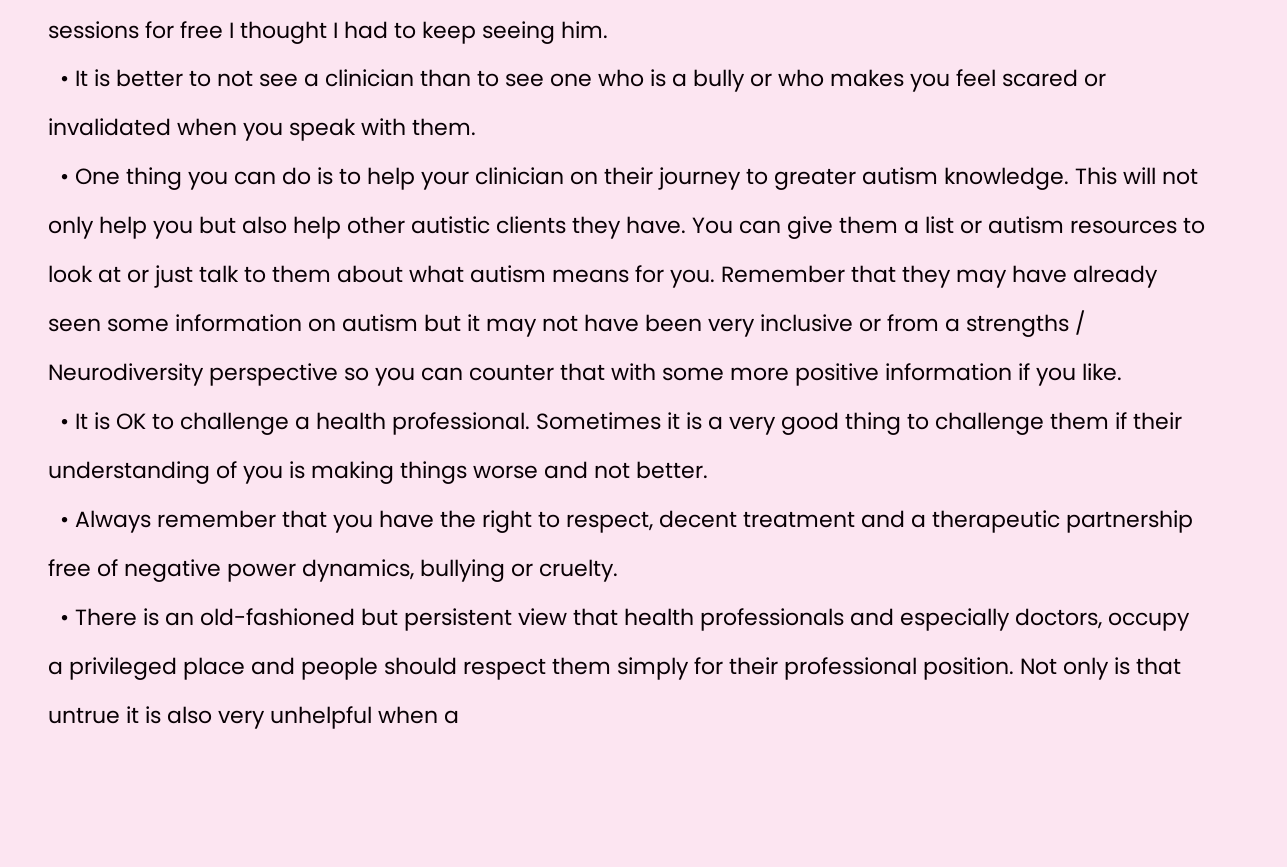sessions for free I thought I had to keep seeing him.
  • It is better to not see a clinician than to see one who is a bully or who makes you feel scared or invalidated when you speak with them.
  • One thing you can do is to help your clinician on their journey to greater autism knowledge. This will not only help you but also help other autistic clients they have. You can give them a list or autism resources to look at or just talk to them about what autism means for you. Remember that they may have already seen some information on autism but it may not have been very inclusive or from a strengths / Neurodiversity perspective so you can counter that with some more positive information if you like.
  • It is OK to challenge a health professional. Sometimes it is a very good thing to challenge them if their understanding of you is making things worse and not better.
  • Always remember that you have the right to respect, decent treatment and a therapeutic partnership free of negative power dynamics, bullying or cruelty.
  • There is an old-fashioned but persistent view that health professionals and especially doctors, occupy a privileged place and people should respect them simply for their professional position. Not only is that untrue it is also very unhelpful when a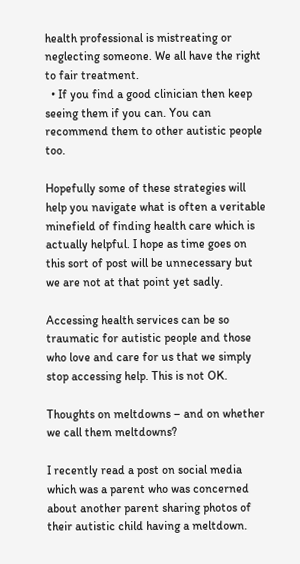health professional is mistreating or neglecting someone. We all have the right to fair treatment.
  • If you find a good clinician then keep seeing them if you can. You can recommend them to other autistic people too.

Hopefully some of these strategies will help you navigate what is often a veritable minefield of finding health care which is actually helpful. I hope as time goes on this sort of post will be unnecessary but we are not at that point yet sadly.

Accessing health services can be so traumatic for autistic people and those who love and care for us that we simply stop accessing help. This is not OK.

Thoughts on meltdowns – and on whether we call them meltdowns?

I recently read a post on social media which was a parent who was concerned about another parent sharing photos of their autistic child having a meltdown.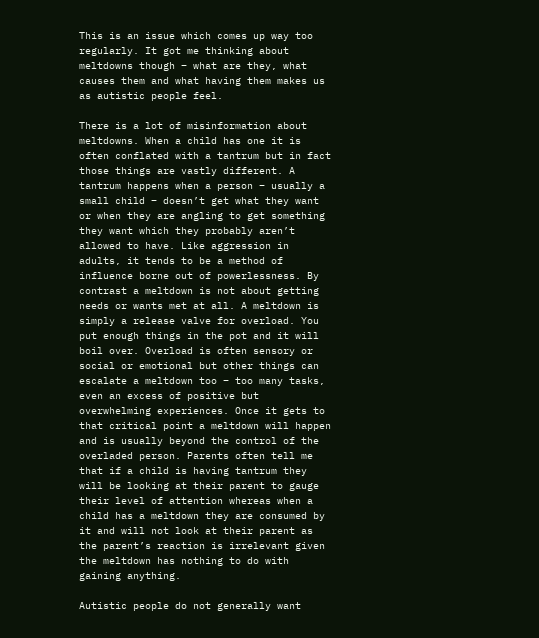This is an issue which comes up way too regularly. It got me thinking about meltdowns though – what are they, what causes them and what having them makes us as autistic people feel.

There is a lot of misinformation about meltdowns. When a child has one it is often conflated with a tantrum but in fact those things are vastly different. A tantrum happens when a person – usually a small child – doesn’t get what they want or when they are angling to get something they want which they probably aren’t allowed to have. Like aggression in adults, it tends to be a method of influence borne out of powerlessness. By contrast a meltdown is not about getting needs or wants met at all. A meltdown is simply a release valve for overload. You put enough things in the pot and it will boil over. Overload is often sensory or social or emotional but other things can escalate a meltdown too – too many tasks, even an excess of positive but overwhelming experiences. Once it gets to that critical point a meltdown will happen and is usually beyond the control of the overladed person. Parents often tell me that if a child is having tantrum they will be looking at their parent to gauge their level of attention whereas when a child has a meltdown they are consumed by it and will not look at their parent as the parent’s reaction is irrelevant given the meltdown has nothing to do with gaining anything.

Autistic people do not generally want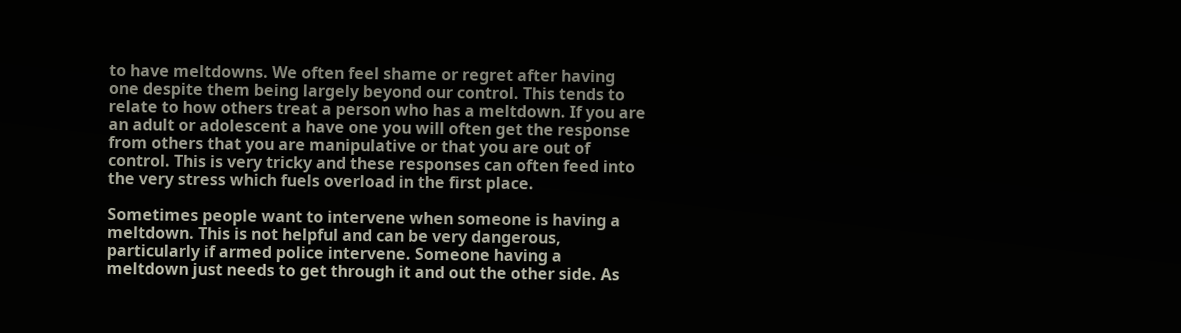to have meltdowns. We often feel shame or regret after having one despite them being largely beyond our control. This tends to relate to how others treat a person who has a meltdown. If you are an adult or adolescent a have one you will often get the response from others that you are manipulative or that you are out of control. This is very tricky and these responses can often feed into the very stress which fuels overload in the first place.

Sometimes people want to intervene when someone is having a meltdown. This is not helpful and can be very dangerous, particularly if armed police intervene. Someone having a meltdown just needs to get through it and out the other side. As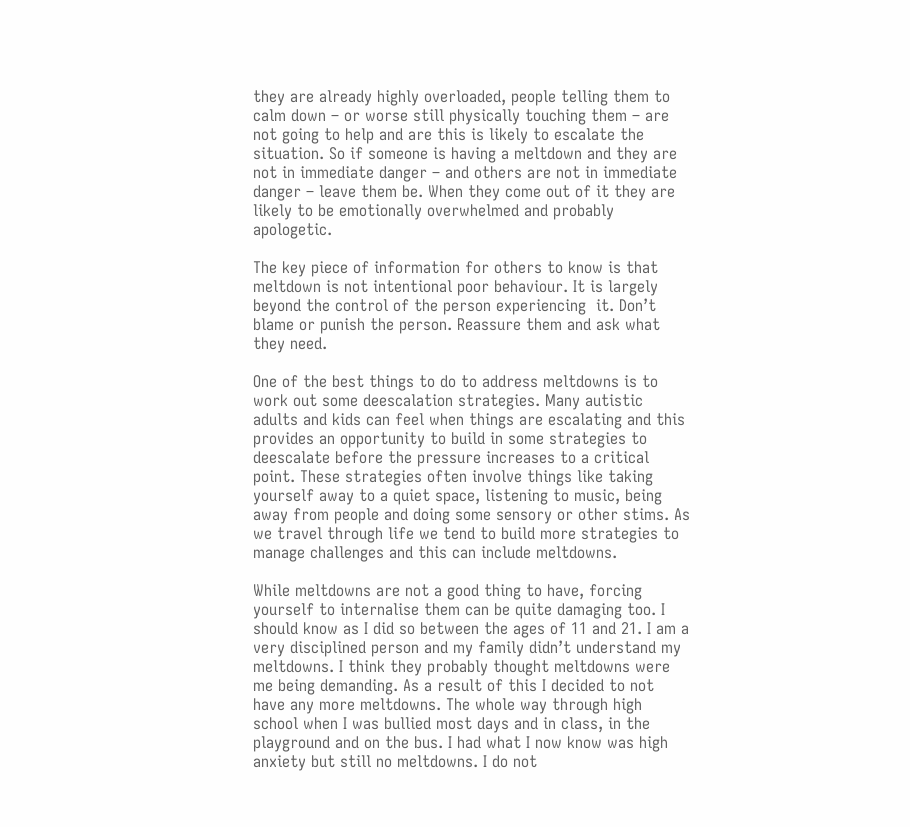they are already highly overloaded, people telling them to calm down – or worse still physically touching them – are not going to help and are this is likely to escalate the situation. So if someone is having a meltdown and they are not in immediate danger – and others are not in immediate danger – leave them be. When they come out of it they are likely to be emotionally overwhelmed and probably  apologetic.

The key piece of information for others to know is that meltdown is not intentional poor behaviour. It is largely beyond the control of the person experiencing  it. Don’t blame or punish the person. Reassure them and ask what they need.

One of the best things to do to address meltdowns is to work out some deescalation strategies. Many autistic adults and kids can feel when things are escalating and this provides an opportunity to build in some strategies to deescalate before the pressure increases to a critical point. These strategies often involve things like taking yourself away to a quiet space, listening to music, being away from people and doing some sensory or other stims. As we travel through life we tend to build more strategies to manage challenges and this can include meltdowns.

While meltdowns are not a good thing to have, forcing yourself to internalise them can be quite damaging too. I should know as I did so between the ages of 11 and 21. I am a very disciplined person and my family didn’t understand my meltdowns. I think they probably thought meltdowns were me being demanding. As a result of this I decided to not have any more meltdowns. The whole way through high school when I was bullied most days and in class, in the playground and on the bus. I had what I now know was high anxiety but still no meltdowns. I do not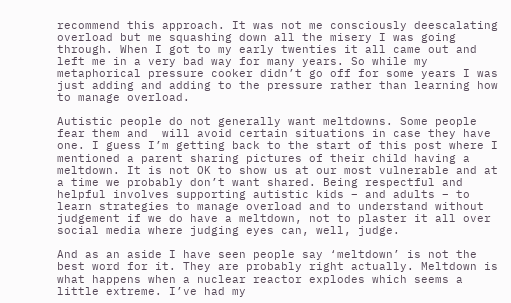recommend this approach. It was not me consciously deescalating overload but me squashing down all the misery I was going through. When I got to my early twenties it all came out and left me in a very bad way for many years. So while my metaphorical pressure cooker didn’t go off for some years I was just adding and adding to the pressure rather than learning how to manage overload.

Autistic people do not generally want meltdowns. Some people fear them and  will avoid certain situations in case they have one. I guess I’m getting back to the start of this post where I mentioned a parent sharing pictures of their child having a meltdown. It is not OK to show us at our most vulnerable and at a time we probably don’t want shared. Being respectful and helpful involves supporting autistic kids – and adults – to learn strategies to manage overload and to understand without judgement if we do have a meltdown, not to plaster it all over social media where judging eyes can, well, judge.

And as an aside I have seen people say ‘meltdown’ is not the best word for it. They are probably right actually. Meltdown is what happens when a nuclear reactor explodes which seems a little extreme. I’ve had my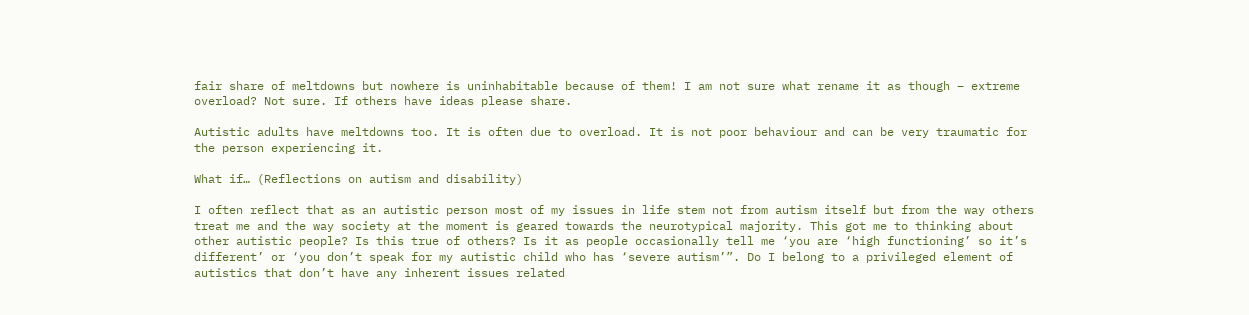fair share of meltdowns but nowhere is uninhabitable because of them! I am not sure what rename it as though – extreme overload? Not sure. If others have ideas please share.

Autistic adults have meltdowns too. It is often due to overload. It is not poor behaviour and can be very traumatic for the person experiencing it.

What if… (Reflections on autism and disability)

I often reflect that as an autistic person most of my issues in life stem not from autism itself but from the way others treat me and the way society at the moment is geared towards the neurotypical majority. This got me to thinking about other autistic people? Is this true of others? Is it as people occasionally tell me ‘you are ‘high functioning’ so it’s different’ or ‘you don’t speak for my autistic child who has ‘severe autism’”. Do I belong to a privileged element of autistics that don’t have any inherent issues related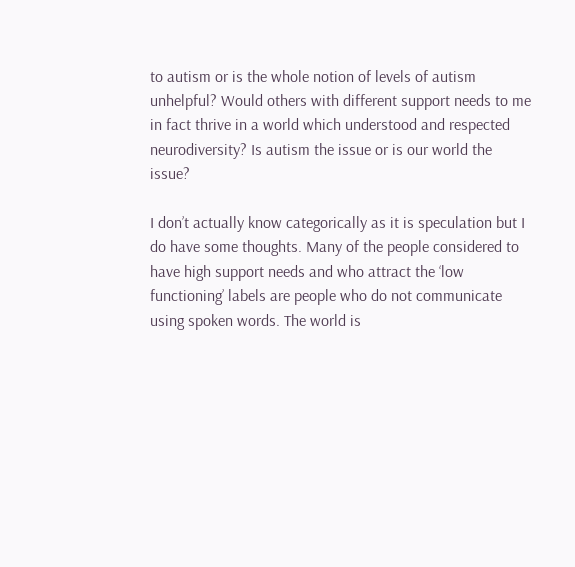to autism or is the whole notion of levels of autism unhelpful? Would others with different support needs to me in fact thrive in a world which understood and respected neurodiversity? Is autism the issue or is our world the issue?

I don’t actually know categorically as it is speculation but I do have some thoughts. Many of the people considered to have high support needs and who attract the ‘low functioning’ labels are people who do not communicate using spoken words. The world is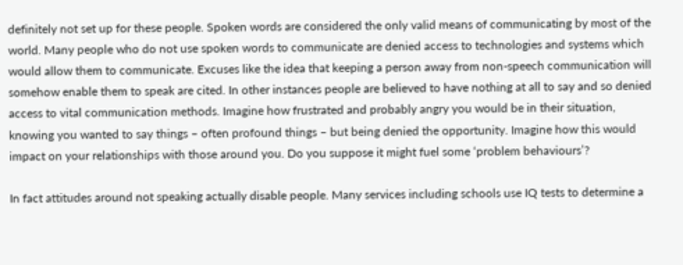definitely not set up for these people. Spoken words are considered the only valid means of communicating by most of the world. Many people who do not use spoken words to communicate are denied access to technologies and systems which would allow them to communicate. Excuses like the idea that keeping a person away from non-speech communication will somehow enable them to speak are cited. In other instances people are believed to have nothing at all to say and so denied access to vital communication methods. Imagine how frustrated and probably angry you would be in their situation, knowing you wanted to say things – often profound things – but being denied the opportunity. Imagine how this would impact on your relationships with those around you. Do you suppose it might fuel some ‘problem behaviours’?

In fact attitudes around not speaking actually disable people. Many services including schools use IQ tests to determine a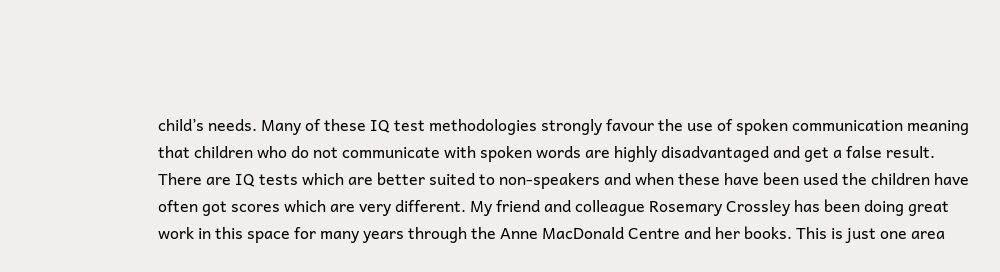child’s needs. Many of these IQ test methodologies strongly favour the use of spoken communication meaning that children who do not communicate with spoken words are highly disadvantaged and get a false result. There are IQ tests which are better suited to non-speakers and when these have been used the children have often got scores which are very different. My friend and colleague Rosemary Crossley has been doing great work in this space for many years through the Anne MacDonald Centre and her books. This is just one area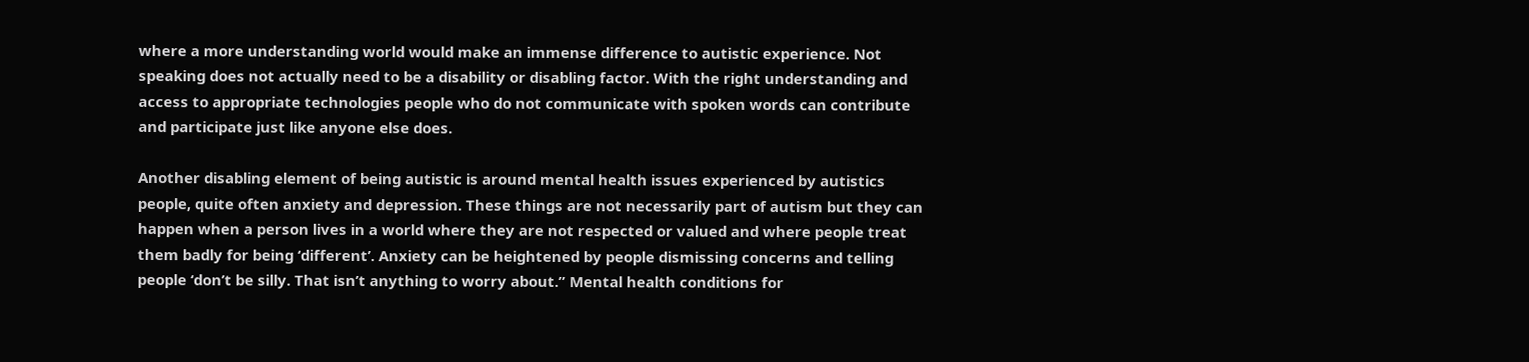where a more understanding world would make an immense difference to autistic experience. Not speaking does not actually need to be a disability or disabling factor. With the right understanding and access to appropriate technologies people who do not communicate with spoken words can contribute and participate just like anyone else does.

Another disabling element of being autistic is around mental health issues experienced by autistics people, quite often anxiety and depression. These things are not necessarily part of autism but they can happen when a person lives in a world where they are not respected or valued and where people treat them badly for being ‘different’. Anxiety can be heightened by people dismissing concerns and telling people ‘don’t be silly. That isn’t anything to worry about.” Mental health conditions for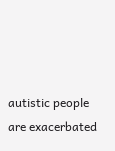autistic people are exacerbated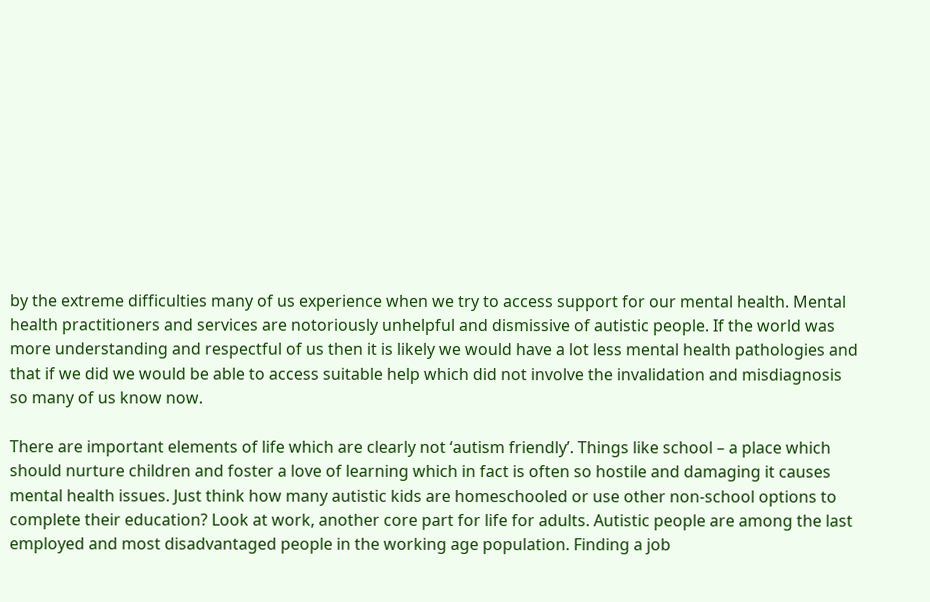by the extreme difficulties many of us experience when we try to access support for our mental health. Mental health practitioners and services are notoriously unhelpful and dismissive of autistic people. If the world was more understanding and respectful of us then it is likely we would have a lot less mental health pathologies and that if we did we would be able to access suitable help which did not involve the invalidation and misdiagnosis so many of us know now.

There are important elements of life which are clearly not ‘autism friendly’. Things like school – a place which should nurture children and foster a love of learning which in fact is often so hostile and damaging it causes mental health issues. Just think how many autistic kids are homeschooled or use other non-school options to complete their education? Look at work, another core part for life for adults. Autistic people are among the last employed and most disadvantaged people in the working age population. Finding a job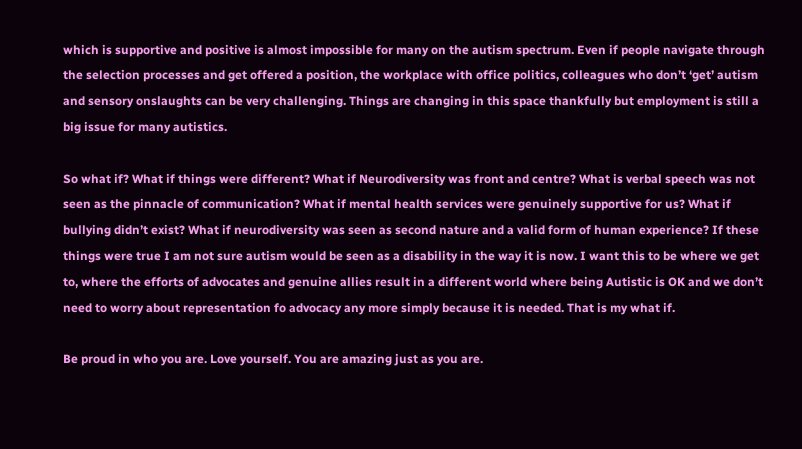which is supportive and positive is almost impossible for many on the autism spectrum. Even if people navigate through the selection processes and get offered a position, the workplace with office politics, colleagues who don’t ‘get’ autism and sensory onslaughts can be very challenging. Things are changing in this space thankfully but employment is still a big issue for many autistics.

So what if? What if things were different? What if Neurodiversity was front and centre? What is verbal speech was not seen as the pinnacle of communication? What if mental health services were genuinely supportive for us? What if bullying didn’t exist? What if neurodiversity was seen as second nature and a valid form of human experience? If these things were true I am not sure autism would be seen as a disability in the way it is now. I want this to be where we get to, where the efforts of advocates and genuine allies result in a different world where being Autistic is OK and we don’t need to worry about representation fo advocacy any more simply because it is needed. That is my what if.

Be proud in who you are. Love yourself. You are amazing just as you are.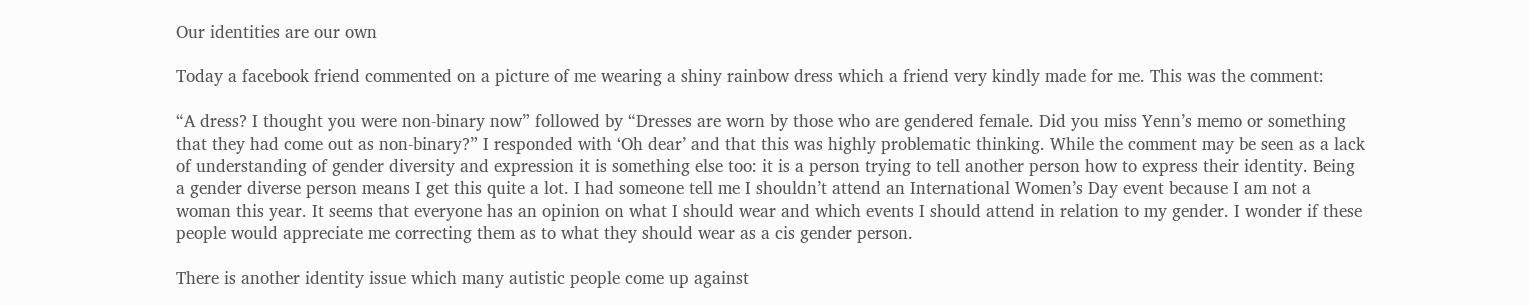Our identities are our own

Today a facebook friend commented on a picture of me wearing a shiny rainbow dress which a friend very kindly made for me. This was the comment:

“A dress? I thought you were non-binary now” followed by “Dresses are worn by those who are gendered female. Did you miss Yenn’s memo or something that they had come out as non-binary?” I responded with ‘Oh dear’ and that this was highly problematic thinking. While the comment may be seen as a lack of understanding of gender diversity and expression it is something else too: it is a person trying to tell another person how to express their identity. Being a gender diverse person means I get this quite a lot. I had someone tell me I shouldn’t attend an International Women’s Day event because I am not a woman this year. It seems that everyone has an opinion on what I should wear and which events I should attend in relation to my gender. I wonder if these people would appreciate me correcting them as to what they should wear as a cis gender person.

There is another identity issue which many autistic people come up against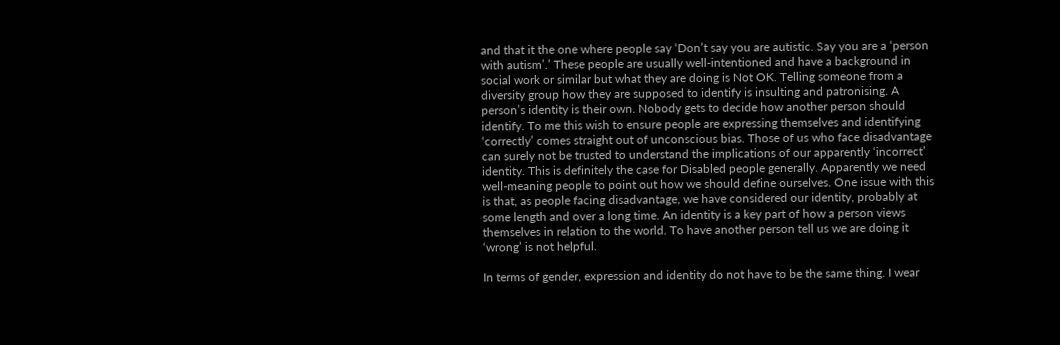and that it the one where people say ‘Don’t say you are autistic. Say you are a ‘person with autism’.’ These people are usually well-intentioned and have a background in social work or similar but what they are doing is Not OK. Telling someone from a diversity group how they are supposed to identify is insulting and patronising. A person’s identity is their own. Nobody gets to decide how another person should identify. To me this wish to ensure people are expressing themselves and identifying ‘correctly’ comes straight out of unconscious bias. Those of us who face disadvantage can surely not be trusted to understand the implications of our apparently ‘incorrect’ identity. This is definitely the case for Disabled people generally. Apparently we need well-meaning people to point out how we should define ourselves. One issue with this is that, as people facing disadvantage, we have considered our identity, probably at some length and over a long time. An identity is a key part of how a person views themselves in relation to the world. To have another person tell us we are doing it ‘wrong’ is not helpful.

In terms of gender, expression and identity do not have to be the same thing. I wear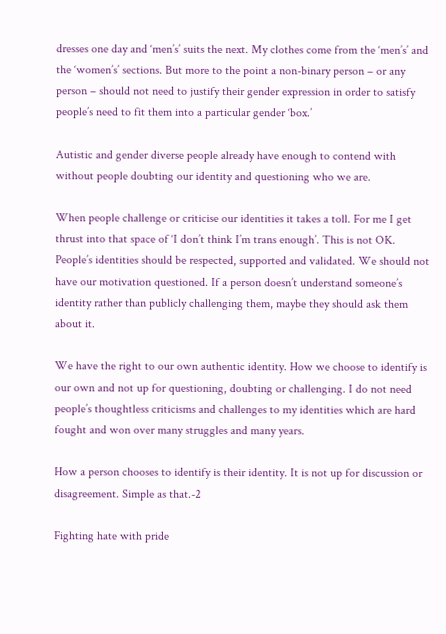dresses one day and ‘men’s’ suits the next. My clothes come from the ‘men’s’ and the ‘women’s’ sections. But more to the point a non-binary person – or any person – should not need to justify their gender expression in order to satisfy people’s need to fit them into a particular gender ‘box.’

Autistic and gender diverse people already have enough to contend with without people doubting our identity and questioning who we are.

When people challenge or criticise our identities it takes a toll. For me I get thrust into that space of ‘I don’t think I’m trans enough’. This is not OK. People’s identities should be respected, supported and validated. We should not have our motivation questioned. If a person doesn’t understand someone’s identity rather than publicly challenging them, maybe they should ask them about it.

We have the right to our own authentic identity. How we choose to identify is our own and not up for questioning, doubting or challenging. I do not need people’s thoughtless criticisms and challenges to my identities which are hard fought and won over many struggles and many years.

How a person chooses to identify is their identity. It is not up for discussion or disagreement. Simple as that.-2

Fighting hate with pride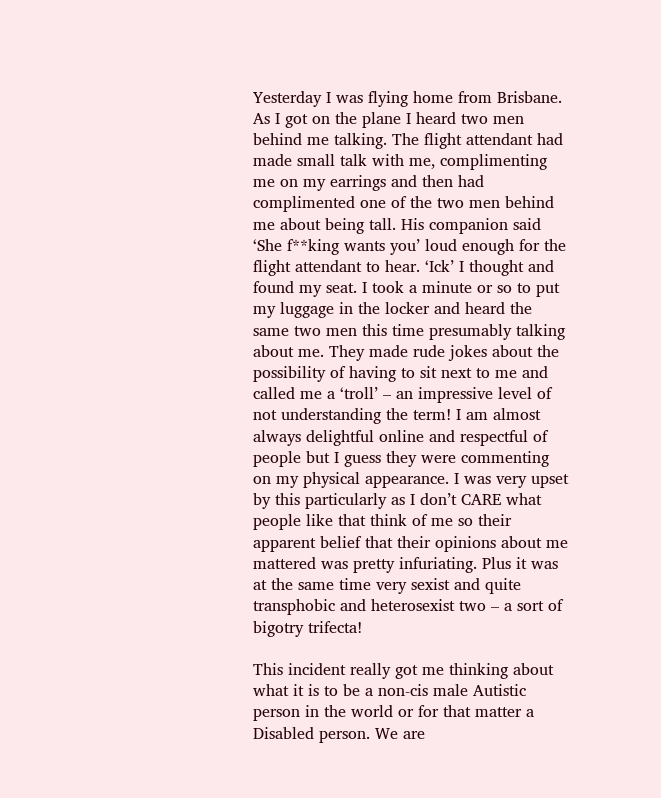Yesterday I was flying home from Brisbane. As I got on the plane I heard two men behind me talking. The flight attendant had made small talk with me, complimenting me on my earrings and then had complimented one of the two men behind me about being tall. His companion said ‘She f**king wants you’ loud enough for the flight attendant to hear. ‘Ick’ I thought and  found my seat. I took a minute or so to put my luggage in the locker and heard the same two men this time presumably talking about me. They made rude jokes about the possibility of having to sit next to me and called me a ‘troll’ – an impressive level of not understanding the term! I am almost always delightful online and respectful of people but I guess they were commenting on my physical appearance. I was very upset by this particularly as I don’t CARE what people like that think of me so their apparent belief that their opinions about me  mattered was pretty infuriating. Plus it was at the same time very sexist and quite transphobic and heterosexist two – a sort of bigotry trifecta!

This incident really got me thinking about what it is to be a non-cis male Autistic person in the world or for that matter a Disabled person. We are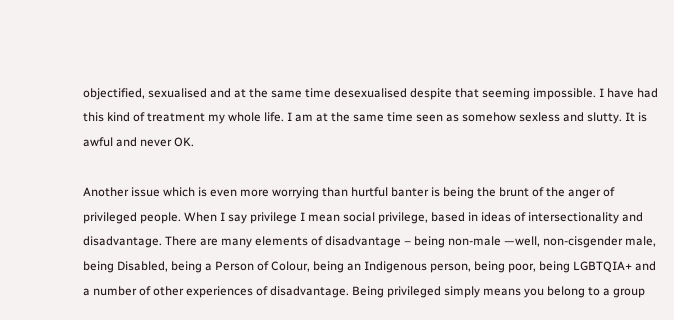objectified, sexualised and at the same time desexualised despite that seeming impossible. I have had this kind of treatment my whole life. I am at the same time seen as somehow sexless and slutty. It is awful and never OK.

Another issue which is even more worrying than hurtful banter is being the brunt of the anger of privileged people. When I say privilege I mean social privilege, based in ideas of intersectionality and disadvantage. There are many elements of disadvantage – being non-male —well, non-cisgender male, being Disabled, being a Person of Colour, being an Indigenous person, being poor, being LGBTQIA+ and a number of other experiences of disadvantage. Being privileged simply means you belong to a group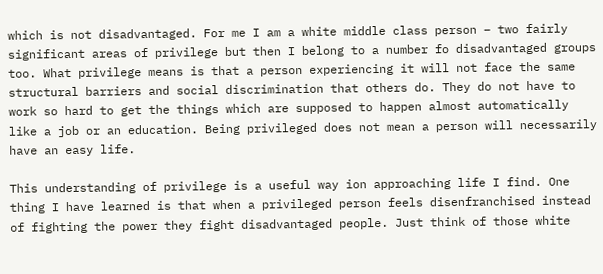which is not disadvantaged. For me I am a white middle class person – two fairly significant areas of privilege but then I belong to a number fo disadvantaged groups too. What privilege means is that a person experiencing it will not face the same structural barriers and social discrimination that others do. They do not have to work so hard to get the things which are supposed to happen almost automatically like a job or an education. Being privileged does not mean a person will necessarily have an easy life.

This understanding of privilege is a useful way ion approaching life I find. One thing I have learned is that when a privileged person feels disenfranchised instead of fighting the power they fight disadvantaged people. Just think of those white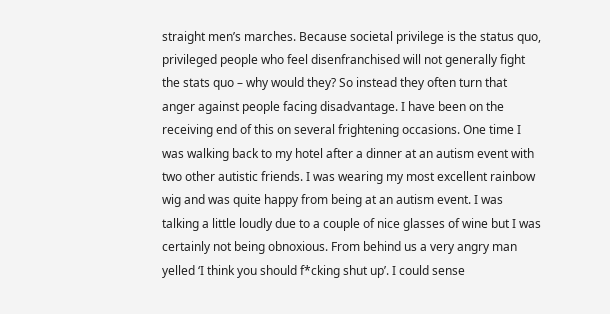straight men’s marches. Because societal privilege is the status quo, privileged people who feel disenfranchised will not generally fight the stats quo – why would they? So instead they often turn that anger against people facing disadvantage. I have been on the receiving end of this on several frightening occasions. One time I was walking back to my hotel after a dinner at an autism event with two other autistic friends. I was wearing my most excellent rainbow wig and was quite happy from being at an autism event. I was talking a little loudly due to a couple of nice glasses of wine but I was certainly not being obnoxious. From behind us a very angry man yelled ‘I think you should f*cking shut up’. I could sense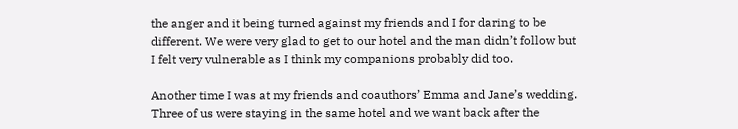the anger and it being turned against my friends and I for daring to be different. We were very glad to get to our hotel and the man didn’t follow but I felt very vulnerable as I think my companions probably did too.

Another time I was at my friends and coauthors’ Emma and Jane’s wedding. Three of us were staying in the same hotel and we want back after the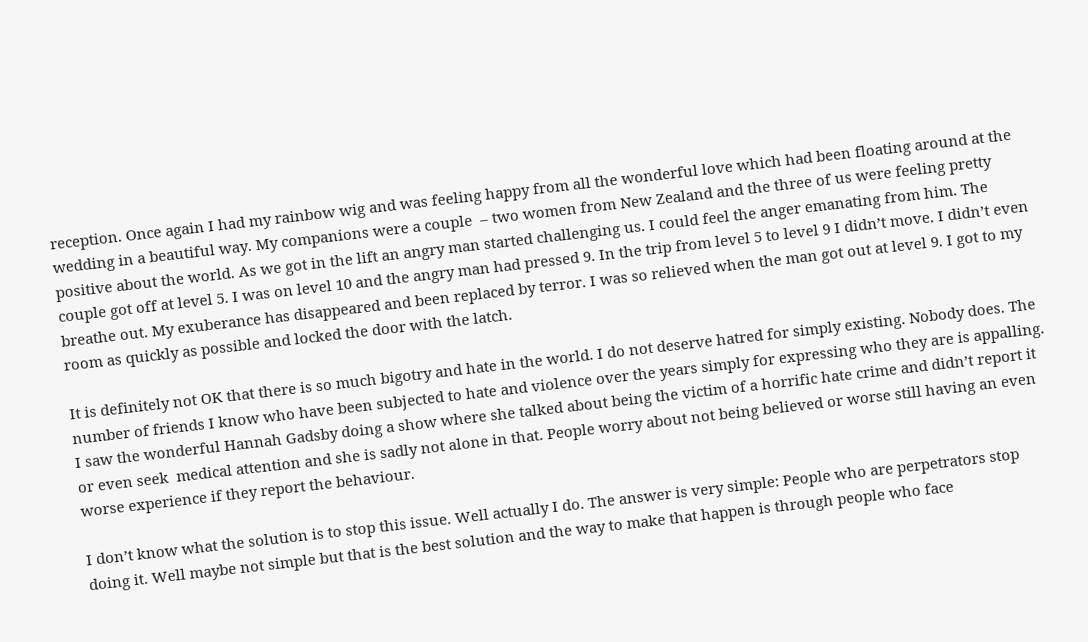reception. Once again I had my rainbow wig and was feeling happy from all the wonderful love which had been floating around at the wedding in a beautiful way. My companions were a couple  – two women from New Zealand and the three of us were feeling pretty positive about the world. As we got in the lift an angry man started challenging us. I could feel the anger emanating from him. The couple got off at level 5. I was on level 10 and the angry man had pressed 9. In the trip from level 5 to level 9 I didn’t move. I didn’t even breathe out. My exuberance has disappeared and been replaced by terror. I was so relieved when the man got out at level 9. I got to my room as quickly as possible and locked the door with the latch.

It is definitely not OK that there is so much bigotry and hate in the world. I do not deserve hatred for simply existing. Nobody does. The number of friends I know who have been subjected to hate and violence over the years simply for expressing who they are is appalling. I saw the wonderful Hannah Gadsby doing a show where she talked about being the victim of a horrific hate crime and didn’t report it or even seek  medical attention and she is sadly not alone in that. People worry about not being believed or worse still having an even worse experience if they report the behaviour.

I don’t know what the solution is to stop this issue. Well actually I do. The answer is very simple: People who are perpetrators stop doing it. Well maybe not simple but that is the best solution and the way to make that happen is through people who face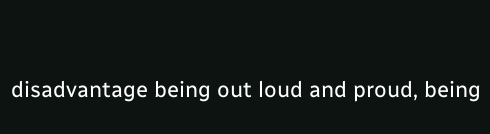disadvantage being out loud and proud, being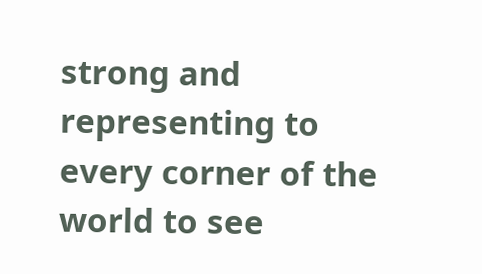strong and representing to every corner of the world to see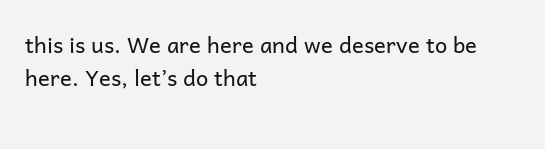this is us. We are here and we deserve to be here. Yes, let’s do that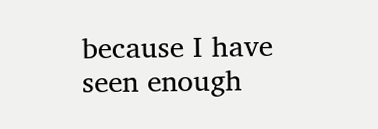because I have seen enough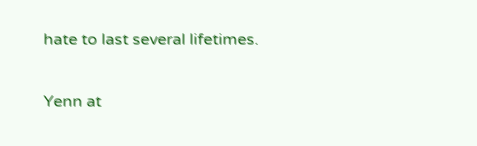hate to last several lifetimes.


Yenn at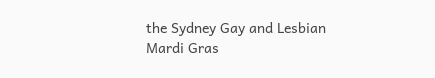the Sydney Gay and Lesbian Mardi Gras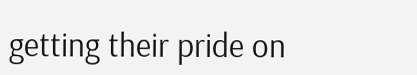getting their pride on